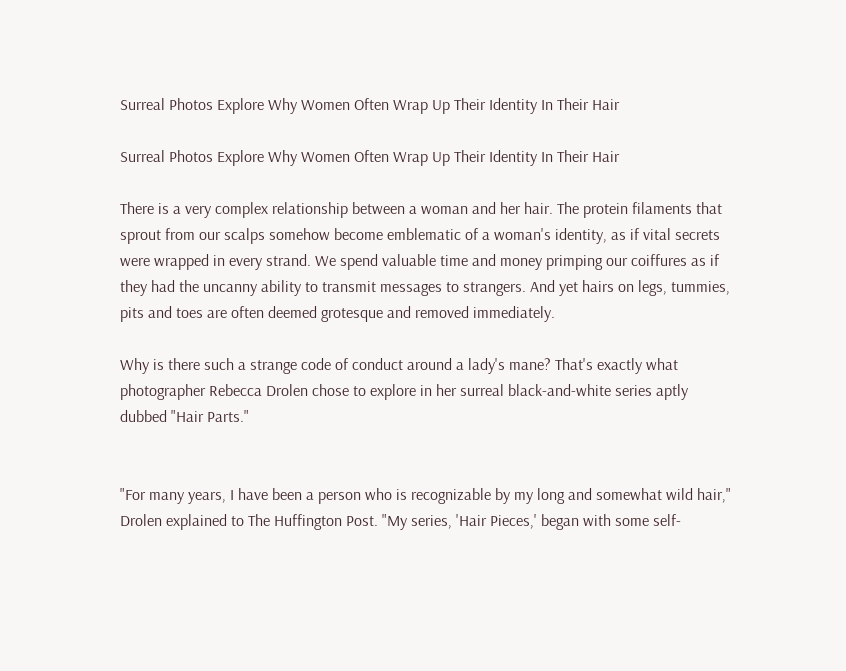Surreal Photos Explore Why Women Often Wrap Up Their Identity In Their Hair

Surreal Photos Explore Why Women Often Wrap Up Their Identity In Their Hair

There is a very complex relationship between a woman and her hair. The protein filaments that sprout from our scalps somehow become emblematic of a woman's identity, as if vital secrets were wrapped in every strand. We spend valuable time and money primping our coiffures as if they had the uncanny ability to transmit messages to strangers. And yet hairs on legs, tummies, pits and toes are often deemed grotesque and removed immediately.

Why is there such a strange code of conduct around a lady's mane? That's exactly what photographer Rebecca Drolen chose to explore in her surreal black-and-white series aptly dubbed "Hair Parts."


"For many years, I have been a person who is recognizable by my long and somewhat wild hair," Drolen explained to The Huffington Post. "My series, 'Hair Pieces,' began with some self-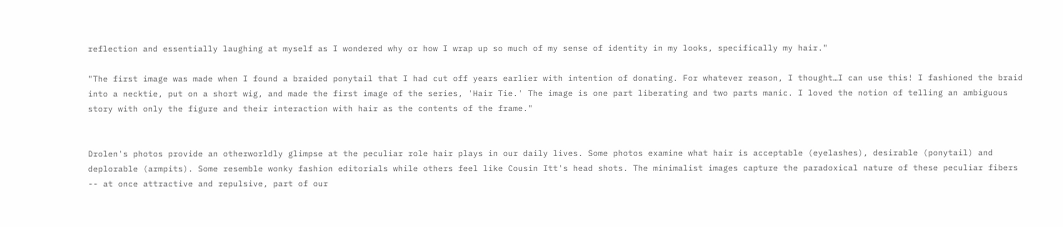reflection and essentially laughing at myself as I wondered why or how I wrap up so much of my sense of identity in my looks, specifically my hair."

"The first image was made when I found a braided ponytail that I had cut off years earlier with intention of donating. For whatever reason, I thought…I can use this! I fashioned the braid into a necktie, put on a short wig, and made the first image of the series, 'Hair Tie.' The image is one part liberating and two parts manic. I loved the notion of telling an ambiguous story with only the figure and their interaction with hair as the contents of the frame."


Drolen's photos provide an otherworldly glimpse at the peculiar role hair plays in our daily lives. Some photos examine what hair is acceptable (eyelashes), desirable (ponytail) and deplorable (armpits). Some resemble wonky fashion editorials while others feel like Cousin Itt's head shots. The minimalist images capture the paradoxical nature of these peculiar fibers -- at once attractive and repulsive, part of our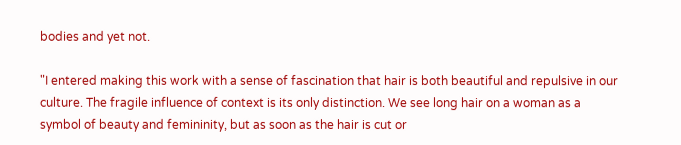bodies and yet not.

"I entered making this work with a sense of fascination that hair is both beautiful and repulsive in our culture. The fragile influence of context is its only distinction. We see long hair on a woman as a symbol of beauty and femininity, but as soon as the hair is cut or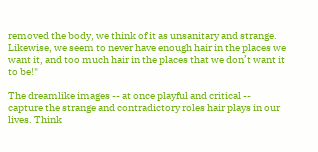removed the body, we think of it as unsanitary and strange. Likewise, we seem to never have enough hair in the places we want it, and too much hair in the places that we don’t want it to be!"

The dreamlike images -- at once playful and critical -- capture the strange and contradictory roles hair plays in our lives. Think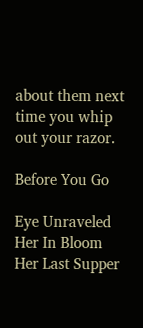about them next time you whip out your razor.

Before You Go

Eye Unraveled
Her In Bloom
Her Last Supper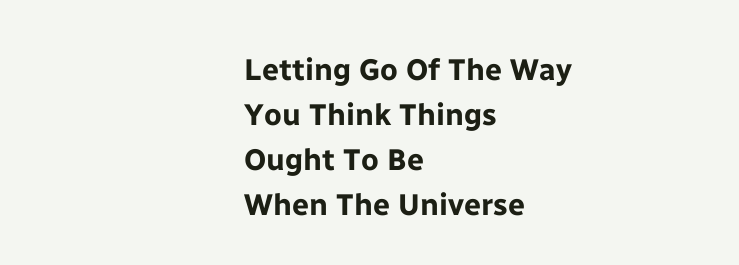Letting Go Of The Way You Think Things Ought To Be
When The Universe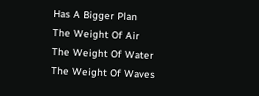Has A Bigger Plan
The Weight Of Air
The Weight Of Water
The Weight Of Waves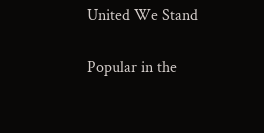United We Stand

Popular in the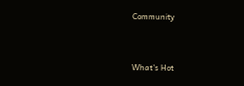Community


What's Hot